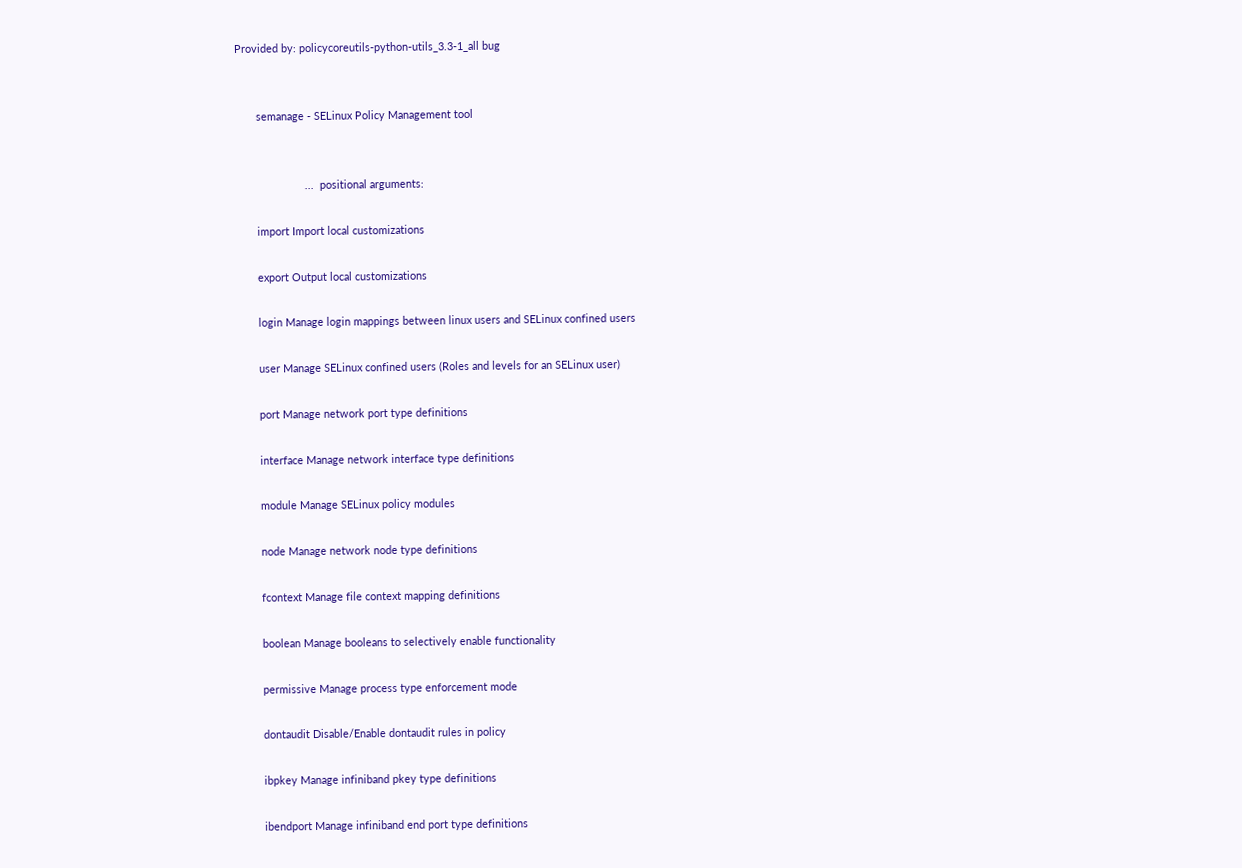Provided by: policycoreutils-python-utils_3.3-1_all bug


       semanage - SELinux Policy Management tool


                       ...  positional arguments:

       import Import local customizations

       export Output local customizations

       login Manage login mappings between linux users and SELinux confined users

       user Manage SELinux confined users (Roles and levels for an SELinux user)

       port Manage network port type definitions

       interface Manage network interface type definitions

       module Manage SELinux policy modules

       node Manage network node type definitions

       fcontext Manage file context mapping definitions

       boolean Manage booleans to selectively enable functionality

       permissive Manage process type enforcement mode

       dontaudit Disable/Enable dontaudit rules in policy

       ibpkey Manage infiniband pkey type definitions

       ibendport Manage infiniband end port type definitions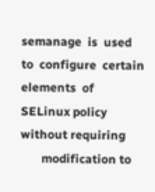semanage  is  used  to  configure  certain  elements  of  SELinux policy without requiring
       modification to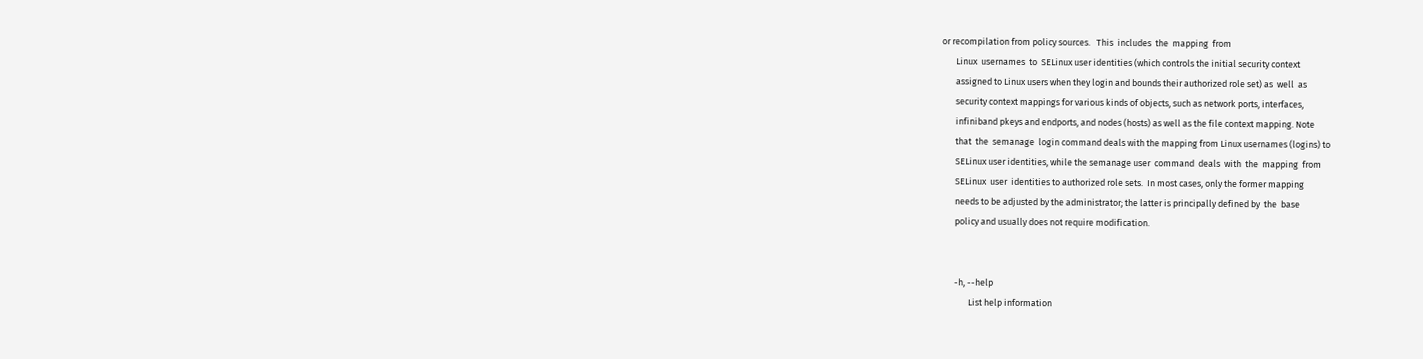or recompilation from policy sources.   This  includes  the  mapping  from
       Linux  usernames  to  SELinux user identities (which controls the initial security context
       assigned to Linux users when they login and bounds their authorized role set) as  well  as
       security context mappings for various kinds of objects, such as network ports, interfaces,
       infiniband pkeys and endports, and nodes (hosts) as well as the file context mapping. Note
       that  the  semanage  login command deals with the mapping from Linux usernames (logins) to
       SELinux user identities, while the semanage user  command  deals  with  the  mapping  from
       SELinux  user  identities to authorized role sets.  In most cases, only the former mapping
       needs to be adjusted by the administrator; the latter is principally defined by  the  base
       policy and usually does not require modification.


       -h, --help
              List help information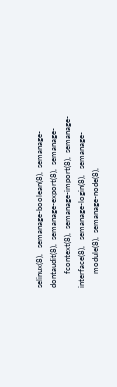selinux(8),   semanage-boolean(8),  semanage-dontaudit(8),  semanage-export(8),  semanage-
       fcontext(8),  semanage-import(8),  semanage-interface(8),   semanage-login(8),   semanage-
       module(8),  semanage-node(8),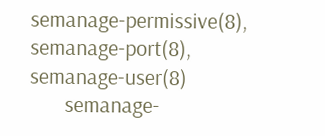semanage-permissive(8),  semanage-port(8), semanage-user(8)
       semanage-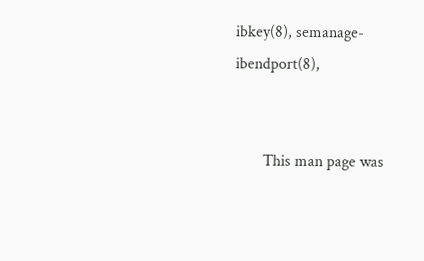ibkey(8), semanage-ibendport(8),


       This man page was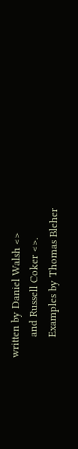written by Daniel Walsh <>
       and Russell Coker <>.
       Examples by Thomas Bleher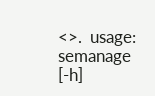<>.  usage: semanage [-h]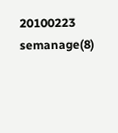20100223                                 semanage(8)